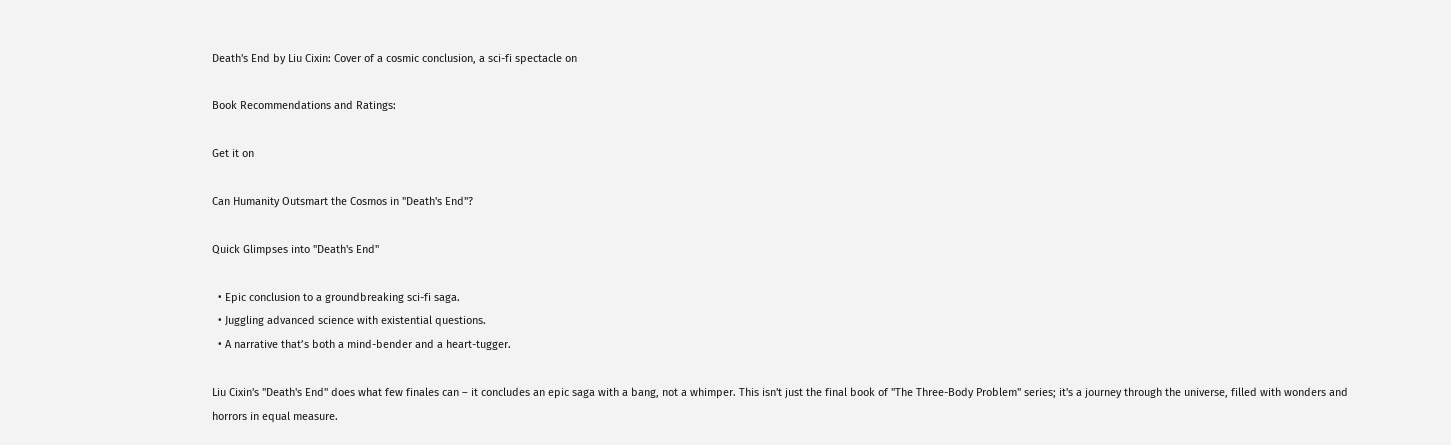Death's End by Liu Cixin: Cover of a cosmic conclusion, a sci-fi spectacle on

Book Recommendations and Ratings:

Get it on

Can Humanity Outsmart the Cosmos in "Death's End"?

Quick Glimpses into "Death's End"

  • Epic conclusion to a groundbreaking sci-fi saga.
  • Juggling advanced science with existential questions.
  • A narrative that’s both a mind-bender and a heart-tugger.

Liu Cixin's "Death's End" does what few finales can – it concludes an epic saga with a bang, not a whimper. This isn't just the final book of "The Three-Body Problem" series; it's a journey through the universe, filled with wonders and horrors in equal measure.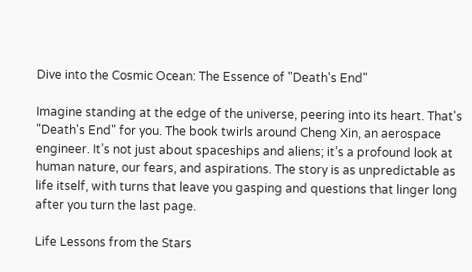Dive into the Cosmic Ocean: The Essence of "Death's End"

Imagine standing at the edge of the universe, peering into its heart. That's "Death's End" for you. The book twirls around Cheng Xin, an aerospace engineer. It’s not just about spaceships and aliens; it’s a profound look at human nature, our fears, and aspirations. The story is as unpredictable as life itself, with turns that leave you gasping and questions that linger long after you turn the last page.

Life Lessons from the Stars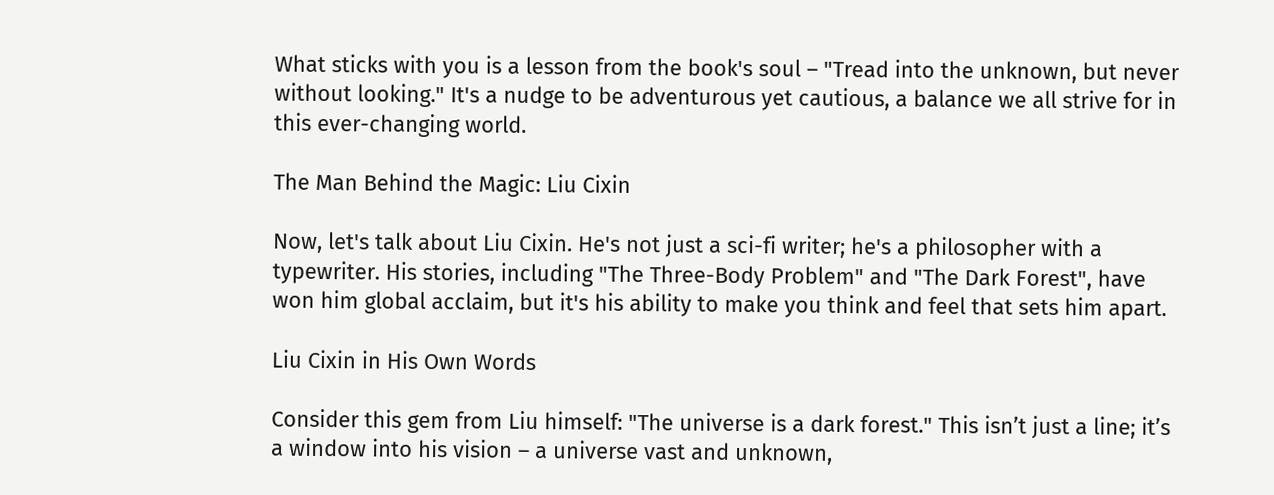What sticks with you is a lesson from the book's soul – "Tread into the unknown, but never without looking." It's a nudge to be adventurous yet cautious, a balance we all strive for in this ever-changing world.

The Man Behind the Magic: Liu Cixin

Now, let's talk about Liu Cixin. He's not just a sci-fi writer; he's a philosopher with a typewriter. His stories, including "The Three-Body Problem" and "The Dark Forest", have won him global acclaim, but it's his ability to make you think and feel that sets him apart.

Liu Cixin in His Own Words

Consider this gem from Liu himself: "The universe is a dark forest." This isn’t just a line; it’s a window into his vision – a universe vast and unknown,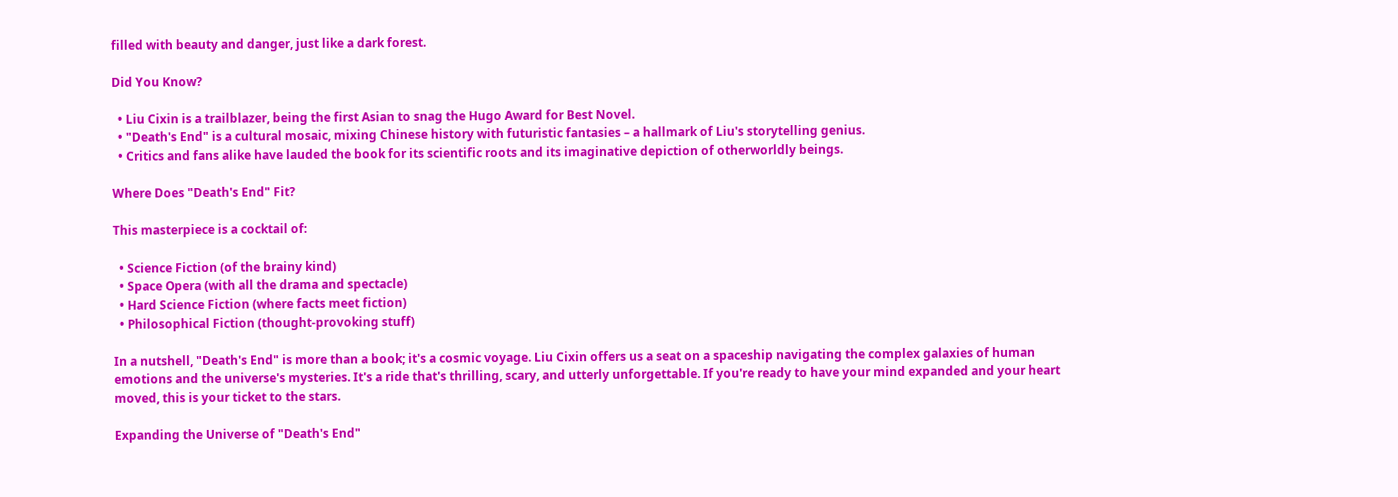filled with beauty and danger, just like a dark forest.

Did You Know?

  • Liu Cixin is a trailblazer, being the first Asian to snag the Hugo Award for Best Novel.
  • "Death's End" is a cultural mosaic, mixing Chinese history with futuristic fantasies – a hallmark of Liu's storytelling genius.
  • Critics and fans alike have lauded the book for its scientific roots and its imaginative depiction of otherworldly beings.

Where Does "Death's End" Fit?

This masterpiece is a cocktail of:

  • Science Fiction (of the brainy kind)
  • Space Opera (with all the drama and spectacle)
  • Hard Science Fiction (where facts meet fiction)
  • Philosophical Fiction (thought-provoking stuff)

In a nutshell, "Death's End" is more than a book; it's a cosmic voyage. Liu Cixin offers us a seat on a spaceship navigating the complex galaxies of human emotions and the universe's mysteries. It's a ride that's thrilling, scary, and utterly unforgettable. If you're ready to have your mind expanded and your heart moved, this is your ticket to the stars.

Expanding the Universe of "Death's End"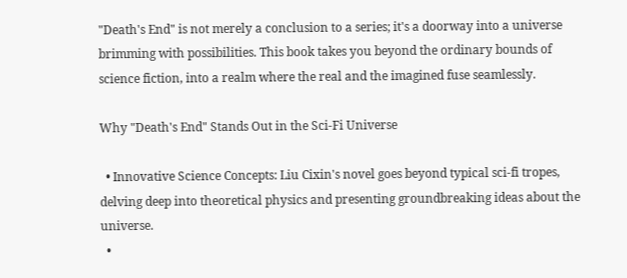"Death's End" is not merely a conclusion to a series; it's a doorway into a universe brimming with possibilities. This book takes you beyond the ordinary bounds of science fiction, into a realm where the real and the imagined fuse seamlessly.

Why "Death's End" Stands Out in the Sci-Fi Universe

  • Innovative Science Concepts: Liu Cixin's novel goes beyond typical sci-fi tropes, delving deep into theoretical physics and presenting groundbreaking ideas about the universe.
  •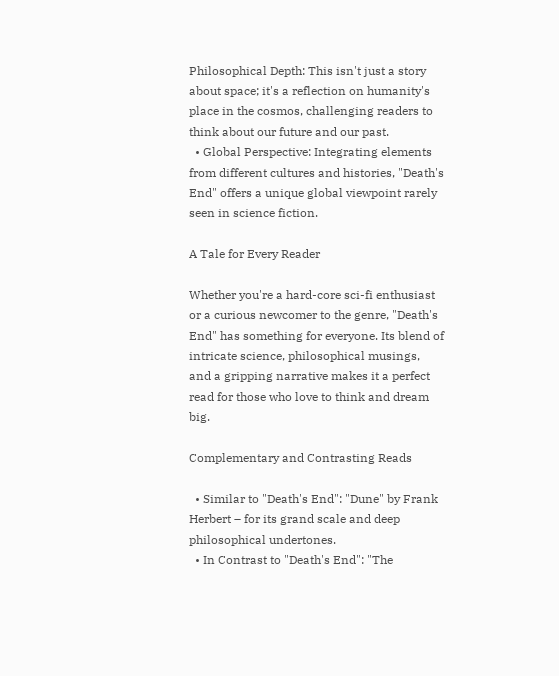Philosophical Depth: This isn't just a story about space; it's a reflection on humanity's place in the cosmos, challenging readers to think about our future and our past.
  • Global Perspective: Integrating elements from different cultures and histories, "Death's End" offers a unique global viewpoint rarely seen in science fiction.

A Tale for Every Reader

Whether you're a hard-core sci-fi enthusiast or a curious newcomer to the genre, "Death's End" has something for everyone. Its blend of intricate science, philosophical musings, and a gripping narrative makes it a perfect read for those who love to think and dream big.

Complementary and Contrasting Reads

  • Similar to "Death's End": "Dune" by Frank Herbert – for its grand scale and deep philosophical undertones.
  • In Contrast to "Death's End": "The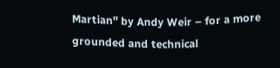Martian" by Andy Weir – for a more grounded and technical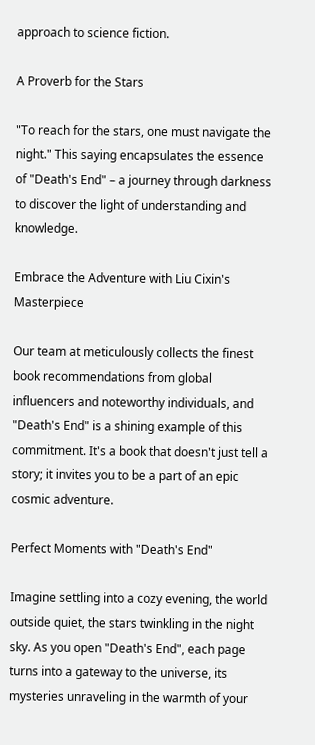approach to science fiction.

A Proverb for the Stars

"To reach for the stars, one must navigate the night." This saying encapsulates the essence of "Death's End" – a journey through darkness to discover the light of understanding and knowledge.

Embrace the Adventure with Liu Cixin's Masterpiece

Our team at meticulously collects the finest book recommendations from global influencers and noteworthy individuals, and "Death's End" is a shining example of this commitment. It's a book that doesn't just tell a story; it invites you to be a part of an epic cosmic adventure.

Perfect Moments with "Death's End"

Imagine settling into a cozy evening, the world outside quiet, the stars twinkling in the night sky. As you open "Death's End", each page turns into a gateway to the universe, its mysteries unraveling in the warmth of your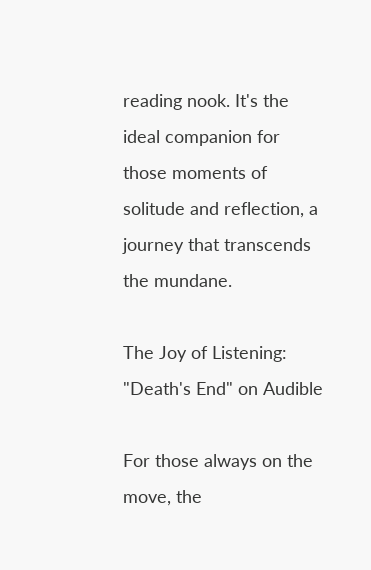reading nook. It's the ideal companion for those moments of solitude and reflection, a journey that transcends the mundane.

The Joy of Listening: "Death's End" on Audible

For those always on the move, the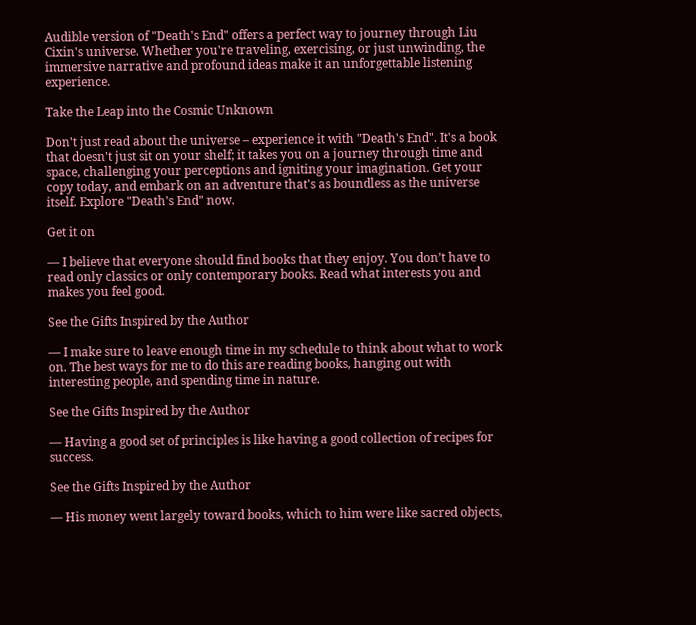Audible version of "Death's End" offers a perfect way to journey through Liu Cixin's universe. Whether you're traveling, exercising, or just unwinding, the immersive narrative and profound ideas make it an unforgettable listening experience.

Take the Leap into the Cosmic Unknown

Don't just read about the universe – experience it with "Death's End". It's a book that doesn't just sit on your shelf; it takes you on a journey through time and space, challenging your perceptions and igniting your imagination. Get your copy today, and embark on an adventure that's as boundless as the universe itself. Explore "Death's End" now.

Get it on

— I believe that everyone should find books that they enjoy. You don’t have to read only classics or only contemporary books. Read what interests you and makes you feel good.

See the Gifts Inspired by the Author

— I make sure to leave enough time in my schedule to think about what to work on. The best ways for me to do this are reading books, hanging out with interesting people, and spending time in nature.

See the Gifts Inspired by the Author

— Having a good set of principles is like having a good collection of recipes for success.

See the Gifts Inspired by the Author

— His money went largely toward books, which to him were like sacred objects,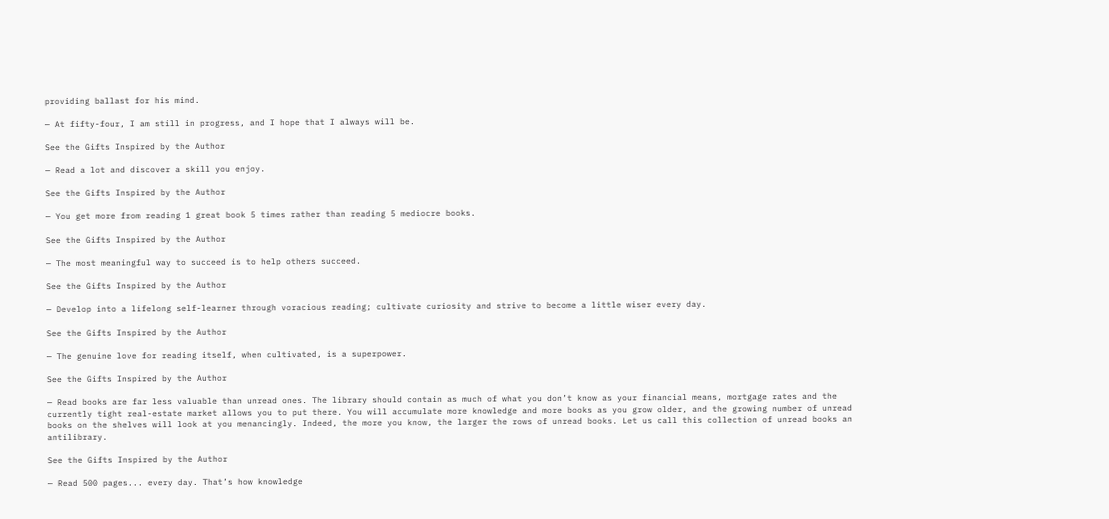providing ballast for his mind.

— At fifty-four, I am still in progress, and I hope that I always will be.

See the Gifts Inspired by the Author

— Read a lot and discover a skill you enjoy.

See the Gifts Inspired by the Author

— You get more from reading 1 great book 5 times rather than reading 5 mediocre books.

See the Gifts Inspired by the Author

— The most meaningful way to succeed is to help others succeed.

See the Gifts Inspired by the Author

— Develop into a lifelong self-learner through voracious reading; cultivate curiosity and strive to become a little wiser every day.

See the Gifts Inspired by the Author

— The genuine love for reading itself, when cultivated, is a superpower.

See the Gifts Inspired by the Author

— Read books are far less valuable than unread ones. The library should contain as much of what you don’t know as your financial means, mortgage rates and the currently tight real-estate market allows you to put there. You will accumulate more knowledge and more books as you grow older, and the growing number of unread books on the shelves will look at you menancingly. Indeed, the more you know, the larger the rows of unread books. Let us call this collection of unread books an antilibrary.

See the Gifts Inspired by the Author

— Read 500 pages... every day. That’s how knowledge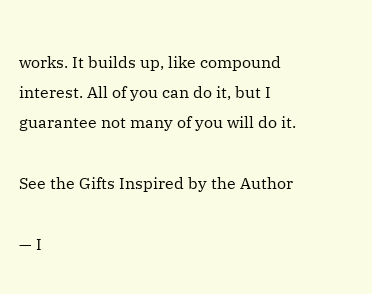works. It builds up, like compound interest. All of you can do it, but I guarantee not many of you will do it.

See the Gifts Inspired by the Author

— I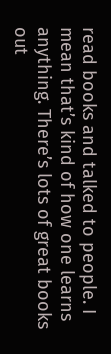read books and talked to people. I mean that’s kind of how one learns anything. There’s lots of great books out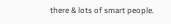there & lots of smart people.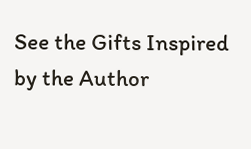See the Gifts Inspired by the Author